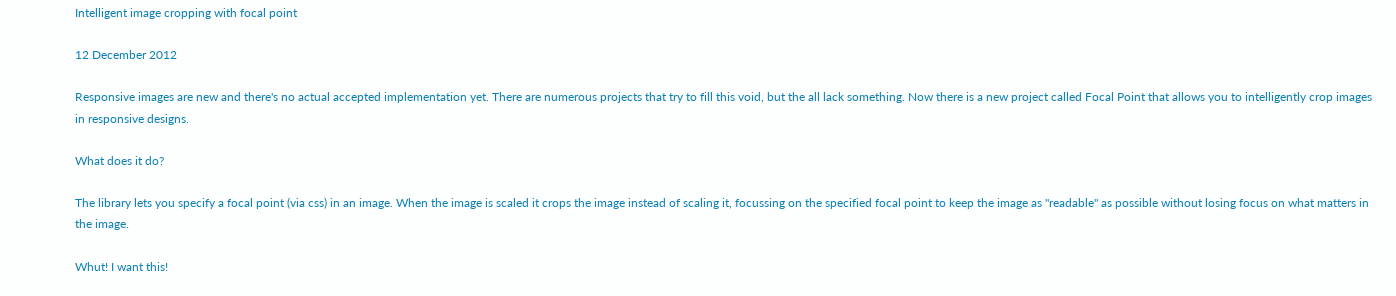Intelligent image cropping with focal point

12 December 2012

Responsive images are new and there's no actual accepted implementation yet. There are numerous projects that try to fill this void, but the all lack something. Now there is a new project called Focal Point that allows you to intelligently crop images in responsive designs.

What does it do?

The library lets you specify a focal point (via css) in an image. When the image is scaled it crops the image instead of scaling it, focussing on the specified focal point to keep the image as "readable" as possible without losing focus on what matters in the image.

Whut! I want this!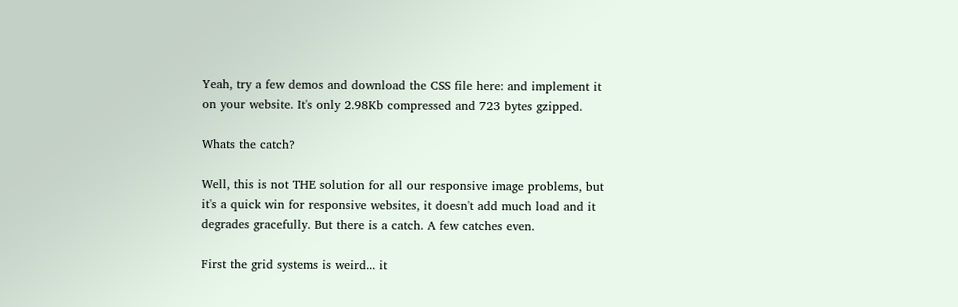Yeah, try a few demos and download the CSS file here: and implement it on your website. It's only 2.98Kb compressed and 723 bytes gzipped.

Whats the catch?

Well, this is not THE solution for all our responsive image problems, but it's a quick win for responsive websites, it doesn't add much load and it degrades gracefully. But there is a catch. A few catches even.

First the grid systems is weird... it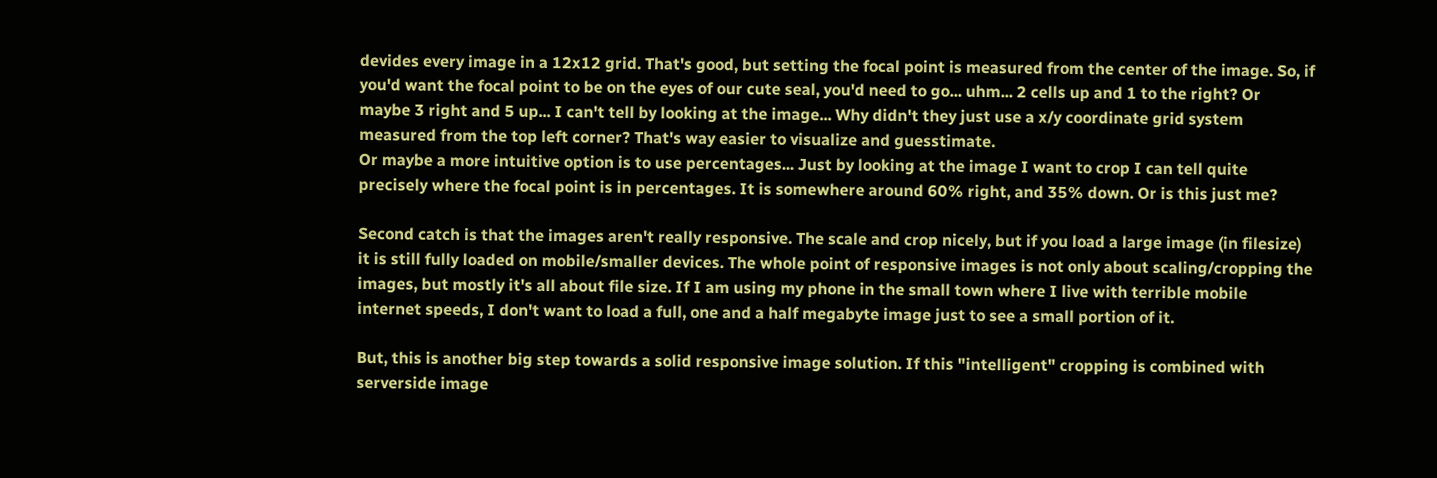devides every image in a 12x12 grid. That's good, but setting the focal point is measured from the center of the image. So, if you'd want the focal point to be on the eyes of our cute seal, you'd need to go... uhm... 2 cells up and 1 to the right? Or maybe 3 right and 5 up... I can't tell by looking at the image... Why didn't they just use a x/y coordinate grid system measured from the top left corner? That's way easier to visualize and guesstimate.
Or maybe a more intuitive option is to use percentages... Just by looking at the image I want to crop I can tell quite precisely where the focal point is in percentages. It is somewhere around 60% right, and 35% down. Or is this just me?

Second catch is that the images aren't really responsive. The scale and crop nicely, but if you load a large image (in filesize) it is still fully loaded on mobile/smaller devices. The whole point of responsive images is not only about scaling/cropping the images, but mostly it's all about file size. If I am using my phone in the small town where I live with terrible mobile internet speeds, I don't want to load a full, one and a half megabyte image just to see a small portion of it.

But, this is another big step towards a solid responsive image solution. If this "intelligent" cropping is combined with serverside image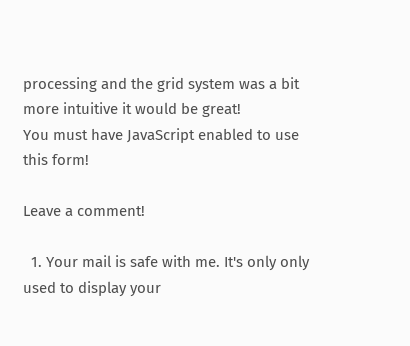processing and the grid system was a bit more intuitive it would be great!
You must have JavaScript enabled to use this form!

Leave a comment!

  1. Your mail is safe with me. It's only only used to display your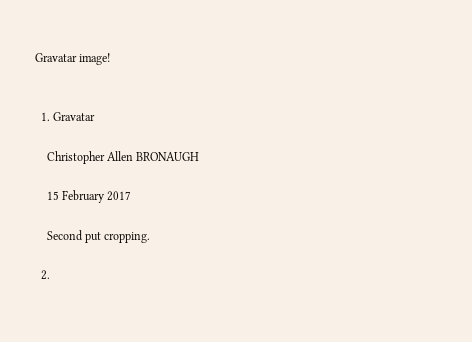Gravatar image!


  1. Gravatar

    Christopher Allen BRONAUGH

    15 February 2017

    Second put cropping.

  2.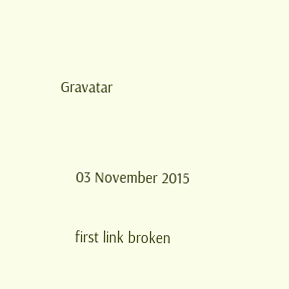Gravatar


    03 November 2015

    first link broken